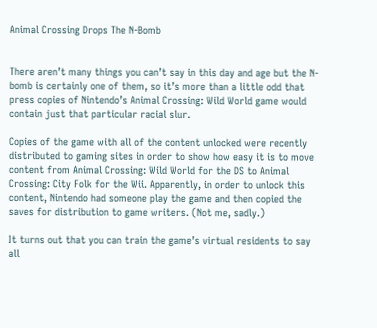Animal Crossing Drops The N-Bomb


There aren’t many things you can’t say in this day and age but the N-bomb is certainly one of them, so it’s more than a little odd that press copies of Nintendo’s Animal Crossing: Wild World game would contain just that particular racial slur.

Copies of the game with all of the content unlocked were recently distributed to gaming sites in order to show how easy it is to move content from Animal Crossing: Wild World for the DS to Animal Crossing: City Folk for the Wii. Apparently, in order to unlock this content, Nintendo had someone play the game and then copied the saves for distribution to game writers. (Not me, sadly.)

It turns out that you can train the game’s virtual residents to say all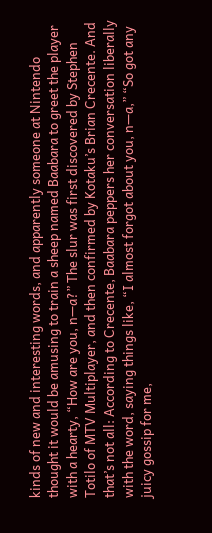kinds of new and interesting words, and apparently someone at Nintendo thought it would be amusing to train a sheep named Baabara to greet the player with a hearty, “How are you, n—a?” The slur was first discovered by Stephen Totilo of MTV Multiplayer, and then confirmed by Kotaku’s Brian Crecente. And that’s not all: According to Crecente, Baabara peppers her conversation liberally with the word, saying things like, “I almost forgot about you, n—a,” “So got any juicy gossip for me,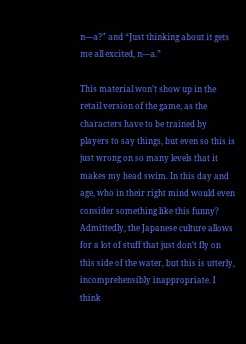n—a?” and “Just thinking about it gets me all excited, n—a.”

This material won’t show up in the retail version of the game, as the characters have to be trained by players to say things, but even so this is just wrong on so many levels that it makes my head swim. In this day and age, who in their right mind would even consider something like this funny? Admittedly, the Japanese culture allows for a lot of stuff that just don’t fly on this side of the water, but this is utterly, incomprehensibly inappropriate. I think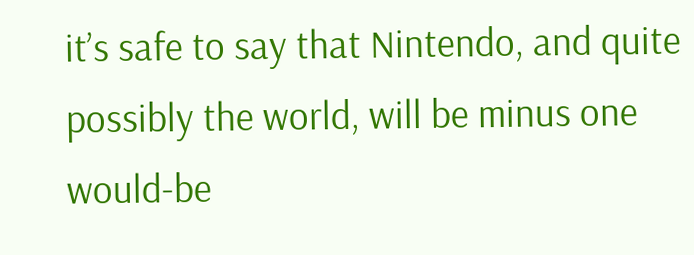it’s safe to say that Nintendo, and quite possibly the world, will be minus one would-be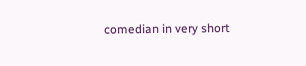comedian in very short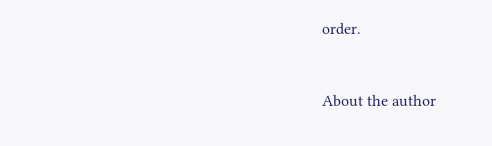order.


About the author